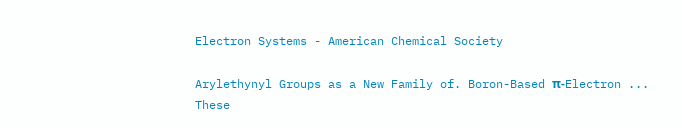Electron Systems - American Chemical Society

Arylethynyl Groups as a New Family of. Boron-Based π-Electron ... These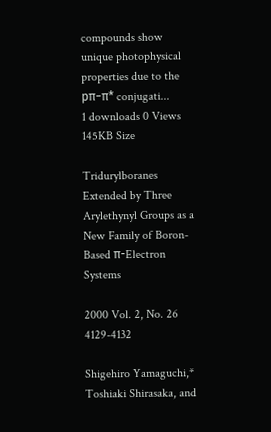compounds show unique photophysical properties due to the pπ−π* conjugati...
1 downloads 0 Views 145KB Size

Tridurylboranes Extended by Three Arylethynyl Groups as a New Family of Boron-Based π-Electron Systems

2000 Vol. 2, No. 26 4129-4132

Shigehiro Yamaguchi,* Toshiaki Shirasaka, and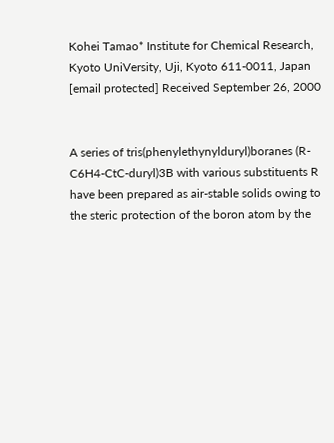Kohei Tamao* Institute for Chemical Research, Kyoto UniVersity, Uji, Kyoto 611-0011, Japan [email protected] Received September 26, 2000


A series of tris(phenylethynylduryl)boranes (R-C6H4-CtC-duryl)3B with various substituents R have been prepared as air-stable solids owing to the steric protection of the boron atom by the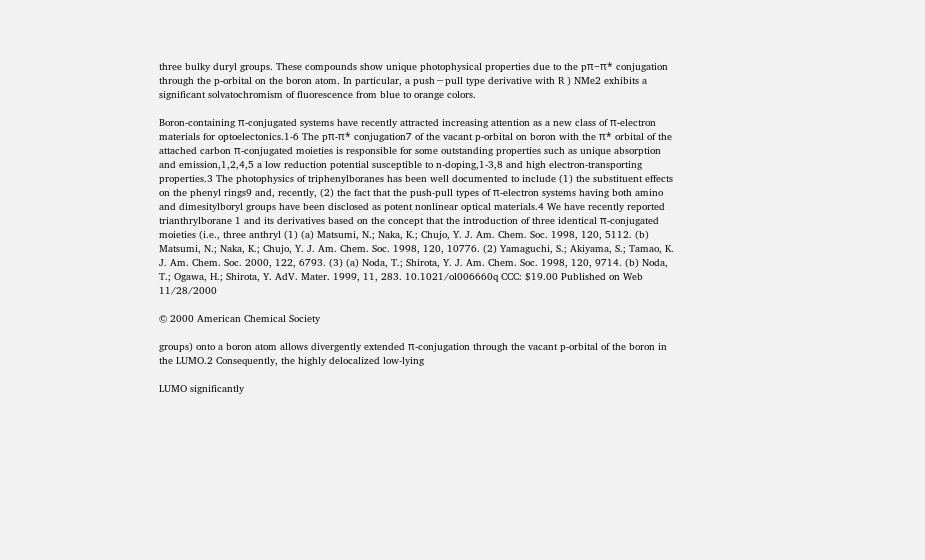three bulky duryl groups. These compounds show unique photophysical properties due to the pπ−π* conjugation through the p-orbital on the boron atom. In particular, a push−pull type derivative with R ) NMe2 exhibits a significant solvatochromism of fluorescence from blue to orange colors.

Boron-containing π-conjugated systems have recently attracted increasing attention as a new class of π-electron materials for optoelectonics.1-6 The pπ-π* conjugation7 of the vacant p-orbital on boron with the π* orbital of the attached carbon π-conjugated moieties is responsible for some outstanding properties such as unique absorption and emission,1,2,4,5 a low reduction potential susceptible to n-doping,1-3,8 and high electron-transporting properties.3 The photophysics of triphenylboranes has been well documented to include (1) the substituent effects on the phenyl rings9 and, recently, (2) the fact that the push-pull types of π-electron systems having both amino and dimesitylboryl groups have been disclosed as potent nonlinear optical materials.4 We have recently reported trianthrylborane 1 and its derivatives based on the concept that the introduction of three identical π-conjugated moieties (i.e., three anthryl (1) (a) Matsumi, N.; Naka, K.; Chujo, Y. J. Am. Chem. Soc. 1998, 120, 5112. (b) Matsumi, N.; Naka, K.; Chujo, Y. J. Am. Chem. Soc. 1998, 120, 10776. (2) Yamaguchi, S.; Akiyama, S.; Tamao, K. J. Am. Chem. Soc. 2000, 122, 6793. (3) (a) Noda, T.; Shirota, Y. J. Am. Chem. Soc. 1998, 120, 9714. (b) Noda, T.; Ogawa, H.; Shirota, Y. AdV. Mater. 1999, 11, 283. 10.1021/ol006660q CCC: $19.00 Published on Web 11/28/2000

© 2000 American Chemical Society

groups) onto a boron atom allows divergently extended π-conjugation through the vacant p-orbital of the boron in the LUMO.2 Consequently, the highly delocalized low-lying

LUMO significantly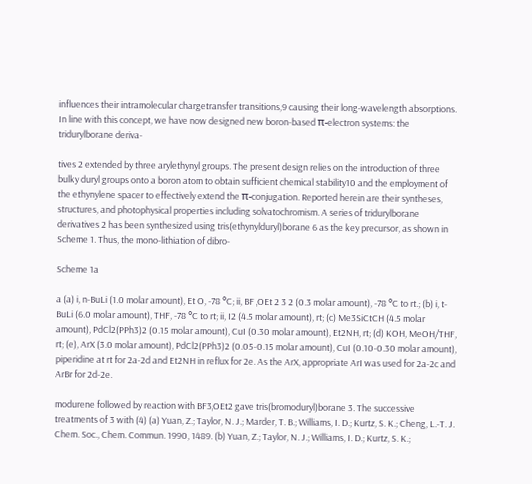influences their intramolecular chargetransfer transitions,9 causing their long-wavelength absorptions. In line with this concept, we have now designed new boron-based π-electron systems: the tridurylborane deriva-

tives 2 extended by three arylethynyl groups. The present design relies on the introduction of three bulky duryl groups onto a boron atom to obtain sufficient chemical stability10 and the employment of the ethynylene spacer to effectively extend the π-conjugation. Reported herein are their syntheses, structures, and photophysical properties including solvatochromism. A series of tridurylborane derivatives 2 has been synthesized using tris(ethynylduryl)borane 6 as the key precursor, as shown in Scheme 1. Thus, the mono-lithiation of dibro-

Scheme 1a

a (a) i, n-BuLi (1.0 molar amount), Et O, -78 °C; ii, BF ‚OEt 2 3 2 (0.3 molar amount), -78 °C to rt.; (b) i, t-BuLi (6.0 molar amount), THF, -78 °C to rt; ii, I2 (4.5 molar amount), rt; (c) Me3SiCtCH (4.5 molar amount), PdCl2(PPh3)2 (0.15 molar amount), CuI (0.30 molar amount), Et2NH, rt; (d) KOH, MeOH/THF, rt; (e), ArX (3.0 molar amount), PdCl2(PPh3)2 (0.05-0.15 molar amount), CuI (0.10-0.30 molar amount), piperidine at rt for 2a-2d and Et2NH in reflux for 2e. As the ArX, appropriate ArI was used for 2a-2c and ArBr for 2d-2e.

modurene followed by reaction with BF3‚OEt2 gave tris(bromoduryl)borane 3. The successive treatments of 3 with (4) (a) Yuan, Z.; Taylor, N. J.; Marder, T. B.; Williams, I. D.; Kurtz, S. K.; Cheng, L.-T. J. Chem. Soc., Chem. Commun. 1990, 1489. (b) Yuan, Z.; Taylor, N. J.; Williams, I. D.; Kurtz, S. K.;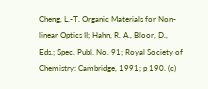Cheng, L.-T. Organic Materials for Non-linear Optics II; Hahn, R. A., Bloor, D., Eds.; Spec. Publ. No. 91; Royal Society of Chemistry: Cambridge, 1991; p 190. (c)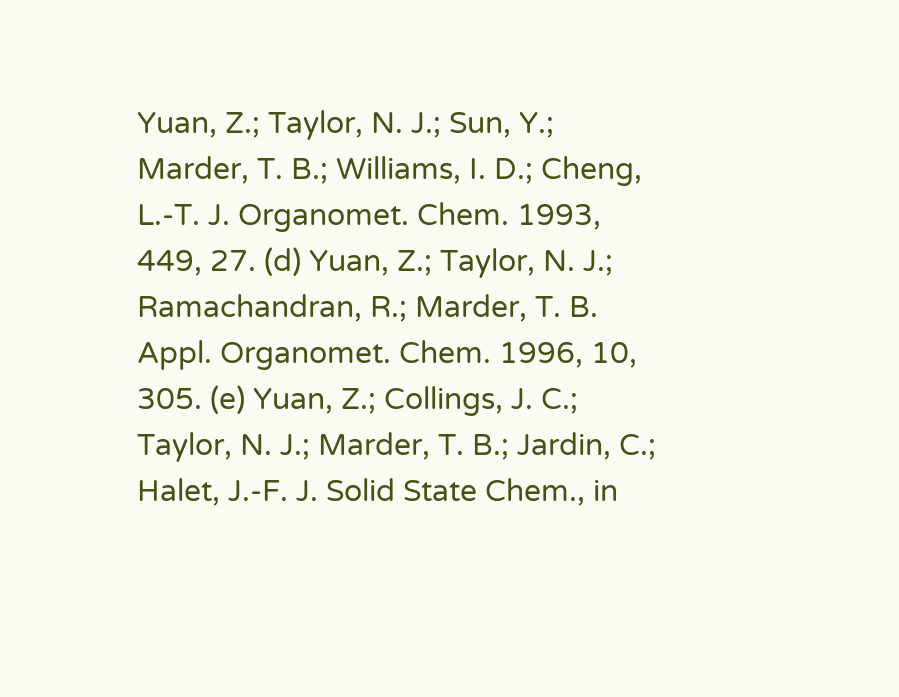Yuan, Z.; Taylor, N. J.; Sun, Y.; Marder, T. B.; Williams, I. D.; Cheng, L.-T. J. Organomet. Chem. 1993, 449, 27. (d) Yuan, Z.; Taylor, N. J.; Ramachandran, R.; Marder, T. B. Appl. Organomet. Chem. 1996, 10, 305. (e) Yuan, Z.; Collings, J. C.; Taylor, N. J.; Marder, T. B.; Jardin, C.; Halet, J.-F. J. Solid State Chem., in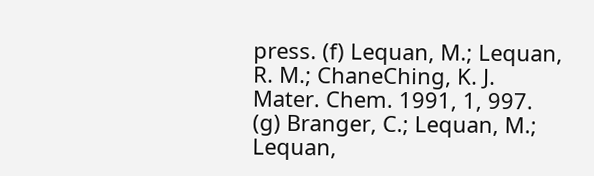press. (f) Lequan, M.; Lequan, R. M.; ChaneChing, K. J. Mater. Chem. 1991, 1, 997. (g) Branger, C.; Lequan, M.; Lequan,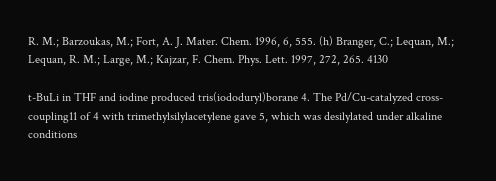R. M.; Barzoukas, M.; Fort, A. J. Mater. Chem. 1996, 6, 555. (h) Branger, C.; Lequan, M.; Lequan, R. M.; Large, M.; Kajzar, F. Chem. Phys. Lett. 1997, 272, 265. 4130

t-BuLi in THF and iodine produced tris(iododuryl)borane 4. The Pd/Cu-catalyzed cross-coupling11 of 4 with trimethylsilylacetylene gave 5, which was desilylated under alkaline conditions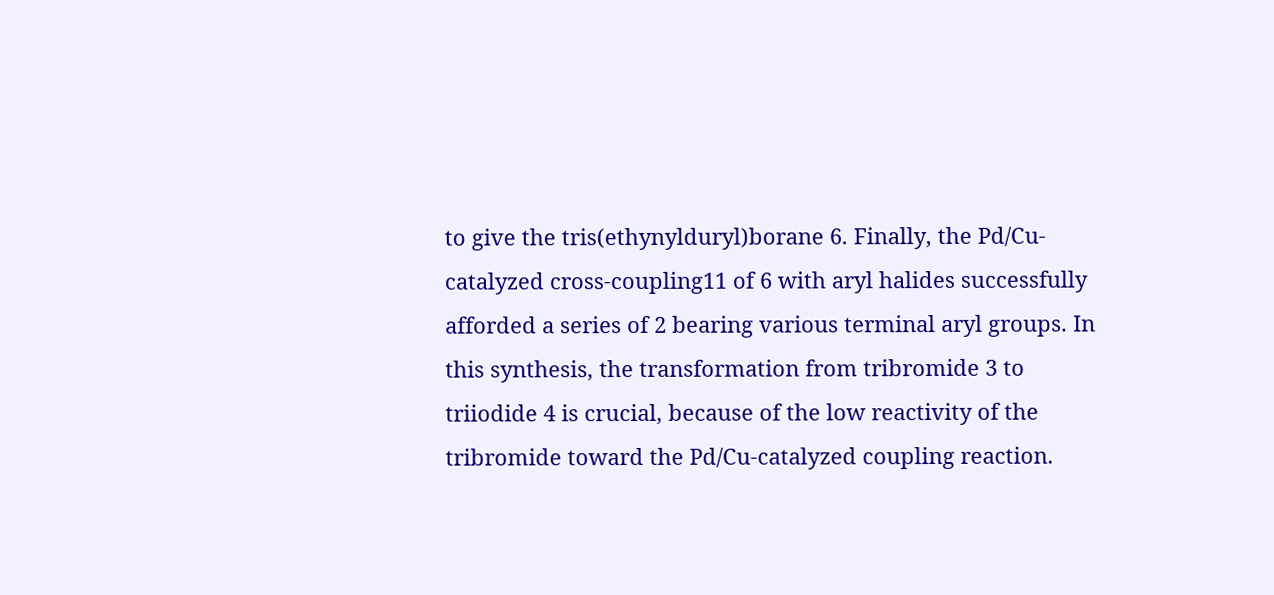to give the tris(ethynylduryl)borane 6. Finally, the Pd/Cu-catalyzed cross-coupling11 of 6 with aryl halides successfully afforded a series of 2 bearing various terminal aryl groups. In this synthesis, the transformation from tribromide 3 to triiodide 4 is crucial, because of the low reactivity of the tribromide toward the Pd/Cu-catalyzed coupling reaction.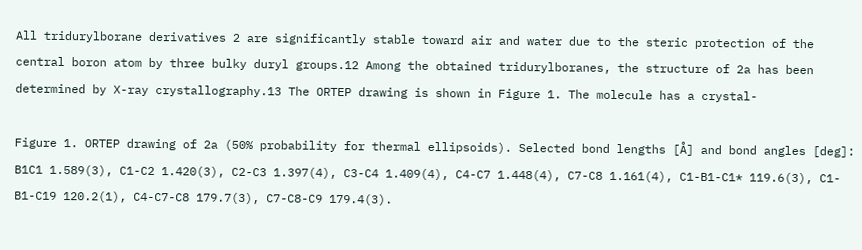All tridurylborane derivatives 2 are significantly stable toward air and water due to the steric protection of the central boron atom by three bulky duryl groups.12 Among the obtained tridurylboranes, the structure of 2a has been determined by X-ray crystallography.13 The ORTEP drawing is shown in Figure 1. The molecule has a crystal-

Figure 1. ORTEP drawing of 2a (50% probability for thermal ellipsoids). Selected bond lengths [Å] and bond angles [deg]: B1C1 1.589(3), C1-C2 1.420(3), C2-C3 1.397(4), C3-C4 1.409(4), C4-C7 1.448(4), C7-C8 1.161(4), C1-B1-C1* 119.6(3), C1-B1-C19 120.2(1), C4-C7-C8 179.7(3), C7-C8-C9 179.4(3).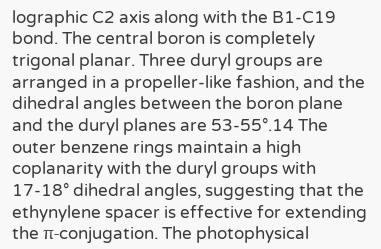lographic C2 axis along with the B1-C19 bond. The central boron is completely trigonal planar. Three duryl groups are arranged in a propeller-like fashion, and the dihedral angles between the boron plane and the duryl planes are 53-55°.14 The outer benzene rings maintain a high coplanarity with the duryl groups with 17-18° dihedral angles, suggesting that the ethynylene spacer is effective for extending the π-conjugation. The photophysical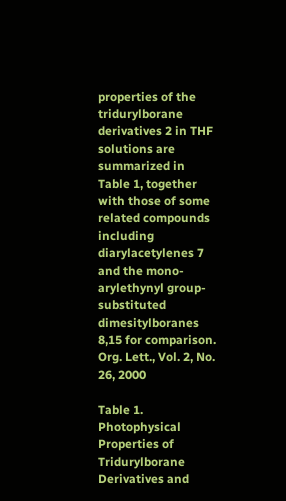properties of the tridurylborane derivatives 2 in THF solutions are summarized in Table 1, together with those of some related compounds including diarylacetylenes 7 and the mono-arylethynyl group-substituted dimesitylboranes 8,15 for comparison. Org. Lett., Vol. 2, No. 26, 2000

Table 1. Photophysical Properties of Tridurylborane Derivatives and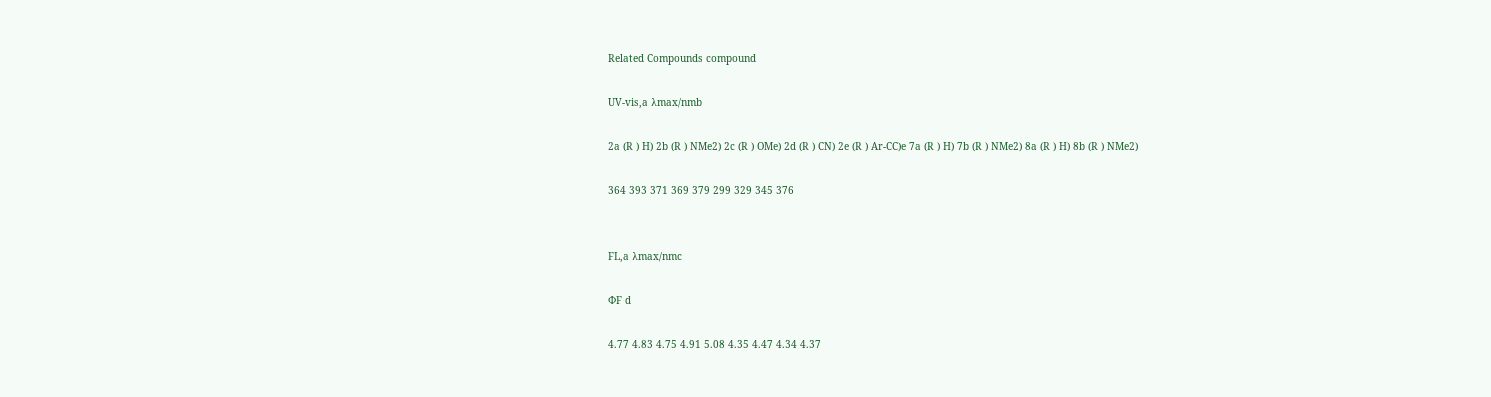Related Compounds compound

UV-vis,a λmax/nmb

2a (R ) H) 2b (R ) NMe2) 2c (R ) OMe) 2d (R ) CN) 2e (R ) Ar-CC)e 7a (R ) H) 7b (R ) NMe2) 8a (R ) H) 8b (R ) NMe2)

364 393 371 369 379 299 329 345 376


FL,a λmax/nmc

ΦF d

4.77 4.83 4.75 4.91 5.08 4.35 4.47 4.34 4.37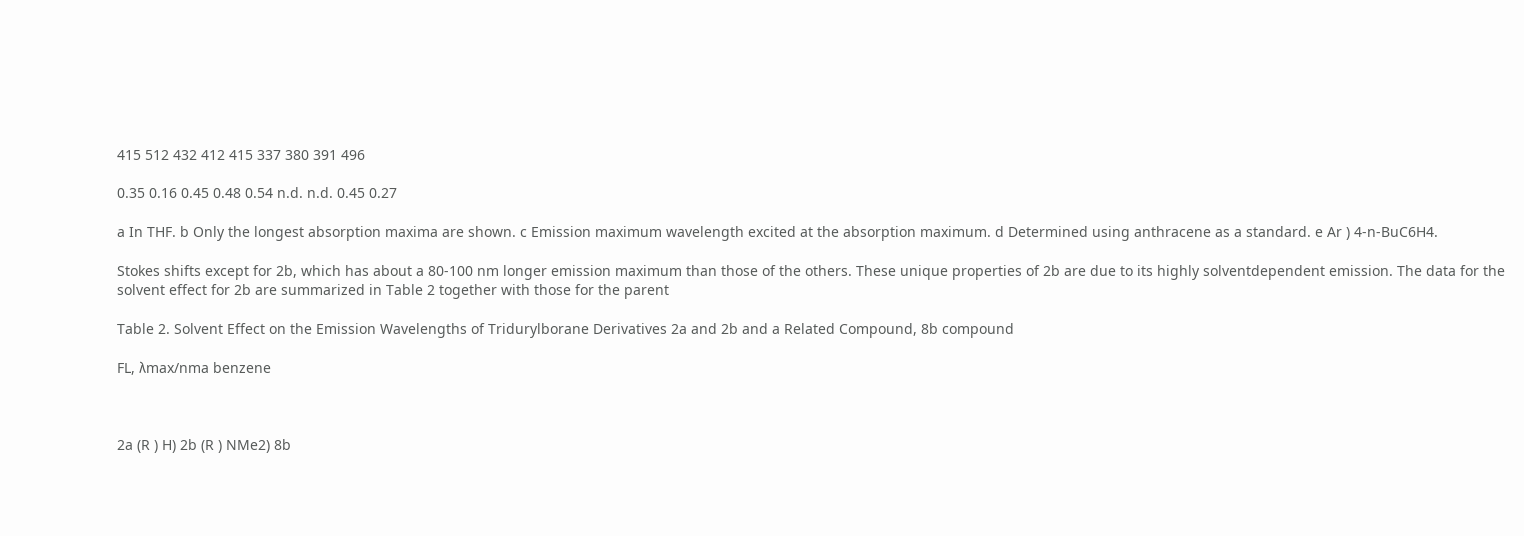415 512 432 412 415 337 380 391 496

0.35 0.16 0.45 0.48 0.54 n.d. n.d. 0.45 0.27

a In THF. b Only the longest absorption maxima are shown. c Emission maximum wavelength excited at the absorption maximum. d Determined using anthracene as a standard. e Ar ) 4-n-BuC6H4.

Stokes shifts except for 2b, which has about a 80-100 nm longer emission maximum than those of the others. These unique properties of 2b are due to its highly solventdependent emission. The data for the solvent effect for 2b are summarized in Table 2 together with those for the parent

Table 2. Solvent Effect on the Emission Wavelengths of Tridurylborane Derivatives 2a and 2b and a Related Compound, 8b compound

FL, λmax/nma benzene



2a (R ) H) 2b (R ) NMe2) 8b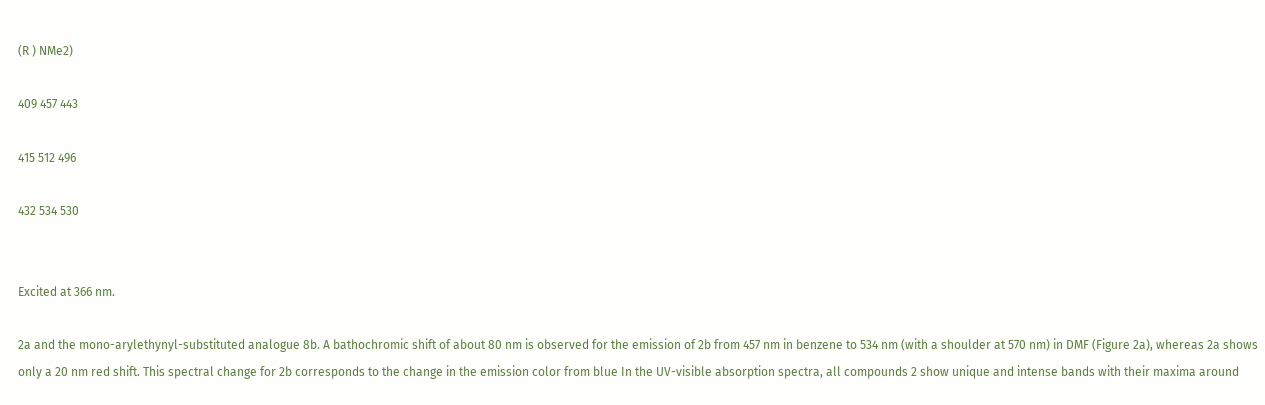(R ) NMe2)

409 457 443

415 512 496

432 534 530


Excited at 366 nm.

2a and the mono-arylethynyl-substituted analogue 8b. A bathochromic shift of about 80 nm is observed for the emission of 2b from 457 nm in benzene to 534 nm (with a shoulder at 570 nm) in DMF (Figure 2a), whereas 2a shows only a 20 nm red shift. This spectral change for 2b corresponds to the change in the emission color from blue In the UV-visible absorption spectra, all compounds 2 show unique and intense bands with their maxima around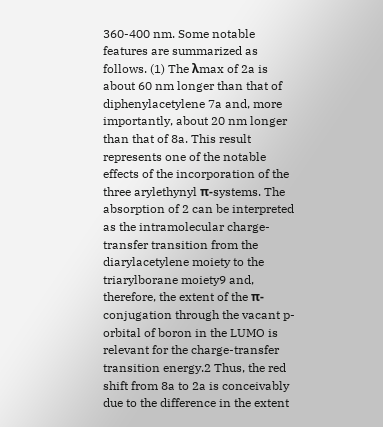360-400 nm. Some notable features are summarized as follows. (1) The λmax of 2a is about 60 nm longer than that of diphenylacetylene 7a and, more importantly, about 20 nm longer than that of 8a. This result represents one of the notable effects of the incorporation of the three arylethynyl π-systems. The absorption of 2 can be interpreted as the intramolecular charge-transfer transition from the diarylacetylene moiety to the triarylborane moiety9 and, therefore, the extent of the π-conjugation through the vacant p-orbital of boron in the LUMO is relevant for the charge-transfer transition energy.2 Thus, the red shift from 8a to 2a is conceivably due to the difference in the extent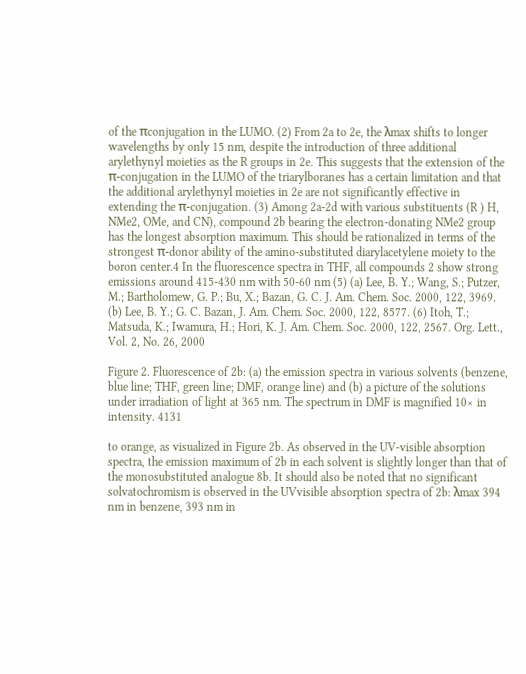of the πconjugation in the LUMO. (2) From 2a to 2e, the λmax shifts to longer wavelengths by only 15 nm, despite the introduction of three additional arylethynyl moieties as the R groups in 2e. This suggests that the extension of the π-conjugation in the LUMO of the triarylboranes has a certain limitation and that the additional arylethynyl moieties in 2e are not significantly effective in extending the π-conjugation. (3) Among 2a-2d with various substituents (R ) H, NMe2, OMe, and CN), compound 2b bearing the electron-donating NMe2 group has the longest absorption maximum. This should be rationalized in terms of the strongest π-donor ability of the amino-substituted diarylacetylene moiety to the boron center.4 In the fluorescence spectra in THF, all compounds 2 show strong emissions around 415-430 nm with 50-60 nm (5) (a) Lee, B. Y.; Wang, S.; Putzer, M.; Bartholomew, G. P.; Bu, X.; Bazan, G. C. J. Am. Chem. Soc. 2000, 122, 3969. (b) Lee, B. Y.; G. C. Bazan, J. Am. Chem. Soc. 2000, 122, 8577. (6) Itoh, T.; Matsuda, K.; Iwamura, H.; Hori, K. J. Am. Chem. Soc. 2000, 122, 2567. Org. Lett., Vol. 2, No. 26, 2000

Figure 2. Fluorescence of 2b: (a) the emission spectra in various solvents (benzene, blue line; THF, green line; DMF, orange line) and (b) a picture of the solutions under irradiation of light at 365 nm. The spectrum in DMF is magnified 10× in intensity. 4131

to orange, as visualized in Figure 2b. As observed in the UV-visible absorption spectra, the emission maximum of 2b in each solvent is slightly longer than that of the monosubstituted analogue 8b. It should also be noted that no significant solvatochromism is observed in the UVvisible absorption spectra of 2b: λmax 394 nm in benzene, 393 nm in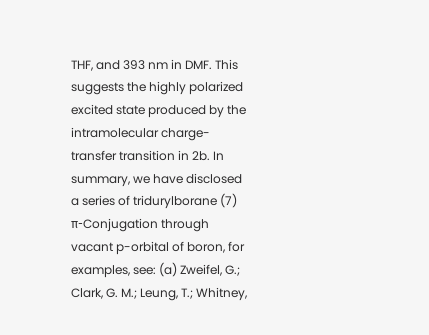THF, and 393 nm in DMF. This suggests the highly polarized excited state produced by the intramolecular charge-transfer transition in 2b. In summary, we have disclosed a series of tridurylborane (7) π-Conjugation through vacant p-orbital of boron, for examples, see: (a) Zweifel, G.; Clark, G. M.; Leung, T.; Whitney,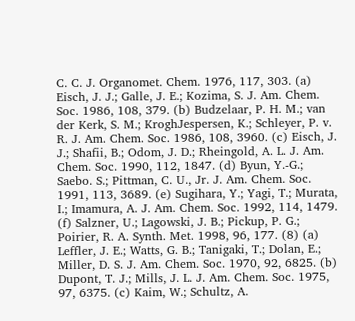C. C. J. Organomet. Chem. 1976, 117, 303. (a) Eisch, J. J.; Galle, J. E.; Kozima, S. J. Am. Chem. Soc. 1986, 108, 379. (b) Budzelaar, P. H. M.; van der Kerk, S. M.; KroghJespersen, K.; Schleyer, P. v. R. J. Am. Chem. Soc. 1986, 108, 3960. (c) Eisch, J. J.; Shafii, B.; Odom, J. D.; Rheingold, A. L. J. Am. Chem. Soc. 1990, 112, 1847. (d) Byun, Y.-G.; Saebo. S.; Pittman, C. U., Jr. J. Am. Chem. Soc. 1991, 113, 3689. (e) Sugihara, Y.; Yagi, T.; Murata, I.; Imamura, A. J. Am. Chem. Soc. 1992, 114, 1479. (f) Salzner, U.; Lagowski, J. B.; Pickup, P. G.; Poirier, R. A. Synth. Met. 1998, 96, 177. (8) (a) Leffler, J. E.; Watts, G. B.; Tanigaki, T.; Dolan, E.; Miller, D. S. J. Am. Chem. Soc. 1970, 92, 6825. (b) Dupont, T. J.; Mills, J. L. J. Am. Chem. Soc. 1975, 97, 6375. (c) Kaim, W.; Schultz, A.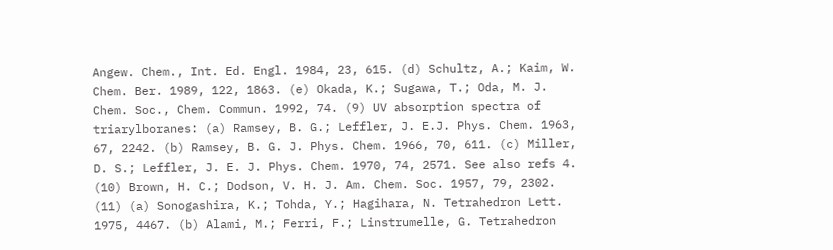Angew. Chem., Int. Ed. Engl. 1984, 23, 615. (d) Schultz, A.; Kaim, W. Chem. Ber. 1989, 122, 1863. (e) Okada, K.; Sugawa, T.; Oda, M. J. Chem. Soc., Chem. Commun. 1992, 74. (9) UV absorption spectra of triarylboranes: (a) Ramsey, B. G.; Leffler, J. E.J. Phys. Chem. 1963, 67, 2242. (b) Ramsey, B. G. J. Phys. Chem. 1966, 70, 611. (c) Miller, D. S.; Leffler, J. E. J. Phys. Chem. 1970, 74, 2571. See also refs 4. (10) Brown, H. C.; Dodson, V. H. J. Am. Chem. Soc. 1957, 79, 2302. (11) (a) Sonogashira, K.; Tohda, Y.; Hagihara, N. Tetrahedron Lett. 1975, 4467. (b) Alami, M.; Ferri, F.; Linstrumelle, G. Tetrahedron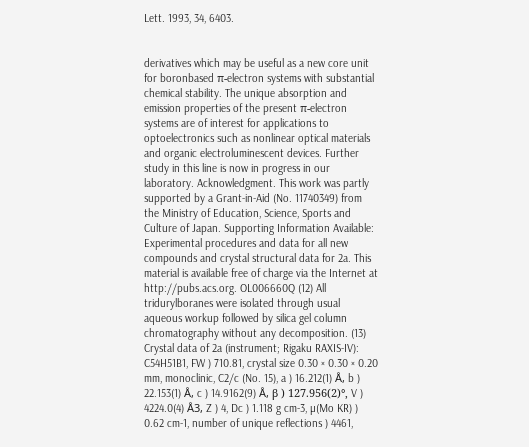Lett. 1993, 34, 6403.


derivatives which may be useful as a new core unit for boronbased π-electron systems with substantial chemical stability. The unique absorption and emission properties of the present π-electron systems are of interest for applications to optoelectronics such as nonlinear optical materials and organic electroluminescent devices. Further study in this line is now in progress in our laboratory. Acknowledgment. This work was partly supported by a Grant-in-Aid (No. 11740349) from the Ministry of Education, Science, Sports and Culture of Japan. Supporting Information Available: Experimental procedures and data for all new compounds and crystal structural data for 2a. This material is available free of charge via the Internet at http://pubs.acs.org. OL006660Q (12) All tridurylboranes were isolated through usual aqueous workup followed by silica gel column chromatography without any decomposition. (13) Crystal data of 2a (instrument; Rigaku RAXIS-IV): C54H51B1, FW ) 710.81, crystal size 0.30 × 0.30 × 0.20 mm, monoclinic, C2/c (No. 15), a ) 16.212(1) Å, b ) 22.153(1) Å, c ) 14.9162(9) Å, β ) 127.956(2)°, V ) 4224.0(4) Å3, Z ) 4, Dc ) 1.118 g cm-3, µ(Mo KR) ) 0.62 cm-1, number of unique reflections ) 4461,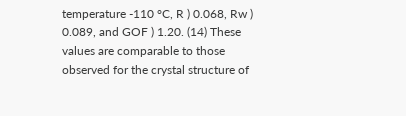temperature -110 °C, R ) 0.068, Rw ) 0.089, and GOF ) 1.20. (14) These values are comparable to those observed for the crystal structure of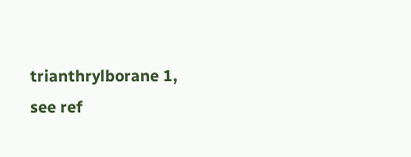trianthrylborane 1, see ref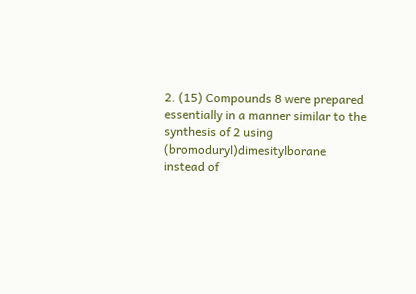2. (15) Compounds 8 were prepared essentially in a manner similar to the synthesis of 2 using (bromoduryl)dimesitylborane instead of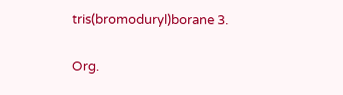tris(bromoduryl)borane 3.

Org.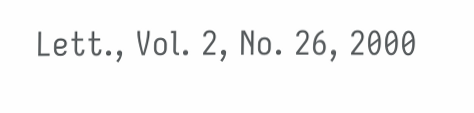Lett., Vol. 2, No. 26, 2000